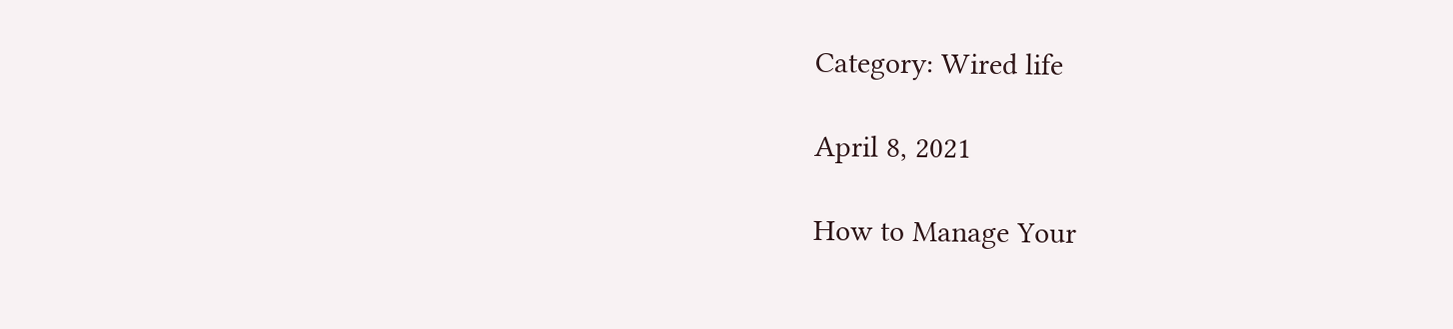Category: Wired life

April 8, 2021

How to Manage Your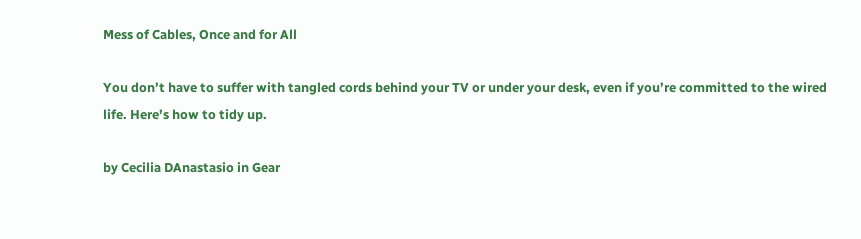Mess of Cables, Once and for All

You don’t have to suffer with tangled cords behind your TV or under your desk, even if you’re committed to the wired life. Here’s how to tidy up.

by Cecilia DAnastasio in Gear